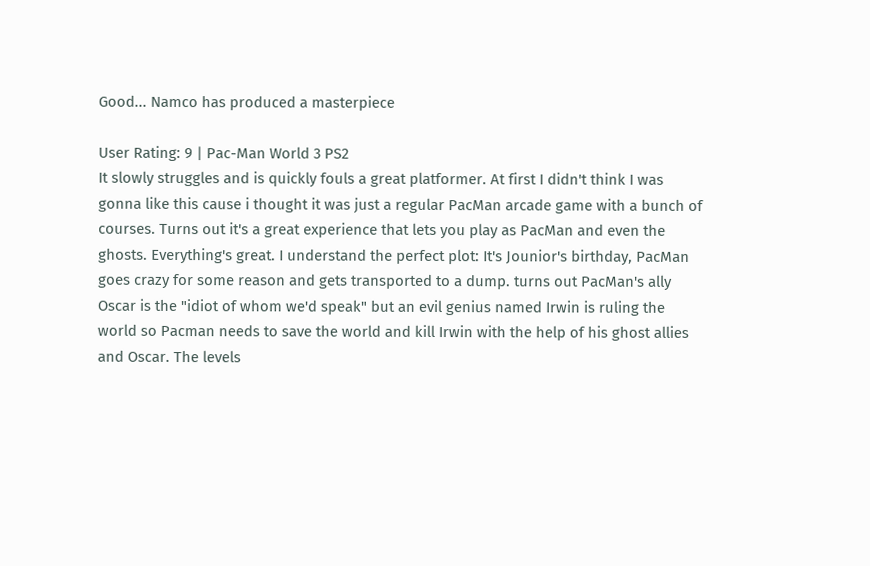Good... Namco has produced a masterpiece

User Rating: 9 | Pac-Man World 3 PS2
It slowly struggles and is quickly fouls a great platformer. At first I didn't think I was gonna like this cause i thought it was just a regular PacMan arcade game with a bunch of courses. Turns out it's a great experience that lets you play as PacMan and even the ghosts. Everything's great. I understand the perfect plot: It's Jounior's birthday, PacMan goes crazy for some reason and gets transported to a dump. turns out PacMan's ally Oscar is the "idiot of whom we'd speak" but an evil genius named Irwin is ruling the world so Pacman needs to save the world and kill Irwin with the help of his ghost allies and Oscar. The levels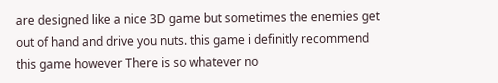are designed like a nice 3D game but sometimes the enemies get out of hand and drive you nuts. this game i definitly recommend this game however There is so whatever no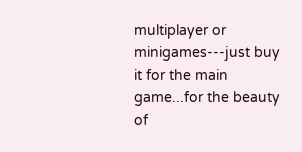multiplayer or minigames---just buy it for the main game...for the beauty of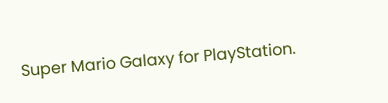Super Mario Galaxy for PlayStation.